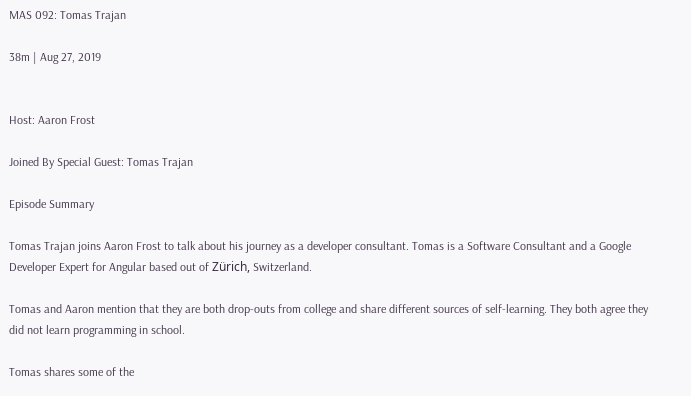MAS 092: Tomas Trajan

38m | Aug 27, 2019


Host: Aaron Frost

Joined By Special Guest: Tomas Trajan

Episode Summary

Tomas Trajan joins Aaron Frost to talk about his journey as a developer consultant. Tomas is a Software Consultant and a Google Developer Expert for Angular based out of Zürich, Switzerland.

Tomas and Aaron mention that they are both drop-outs from college and share different sources of self-learning. They both agree they did not learn programming in school.

Tomas shares some of the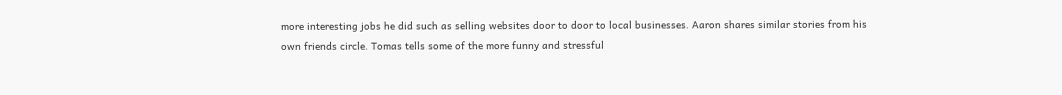more interesting jobs he did such as selling websites door to door to local businesses. Aaron shares similar stories from his own friends circle. Tomas tells some of the more funny and stressful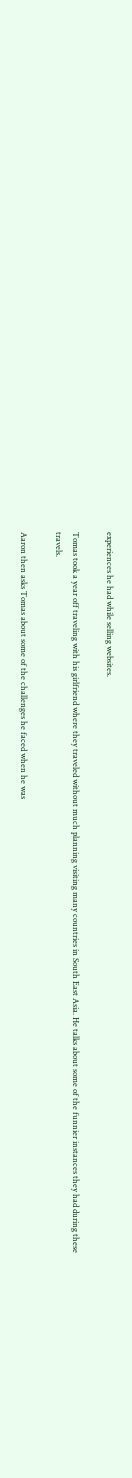experiences he had while selling websites.

Tomas took a year off traveling with his girlfriend where they traveled without much planning visiting many countries in South East Asia. He talks about some of the funnier instances they had during these travels.

Aaron then asks Tomas about some of the challenges he faced when he was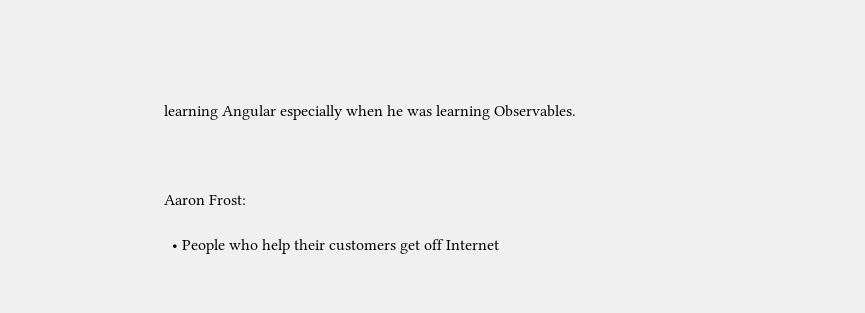learning Angular especially when he was learning Observables.



Aaron Frost:

  • People who help their customers get off Internet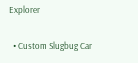Explorer

  • Custom Slugbug Car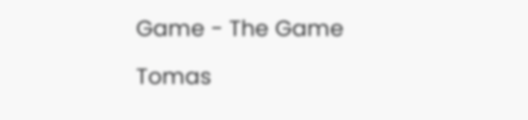Game - The Game

Tomas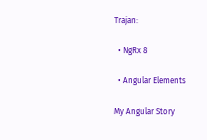Trajan:

  • NgRx 8

  • Angular Elements

My Angular Story